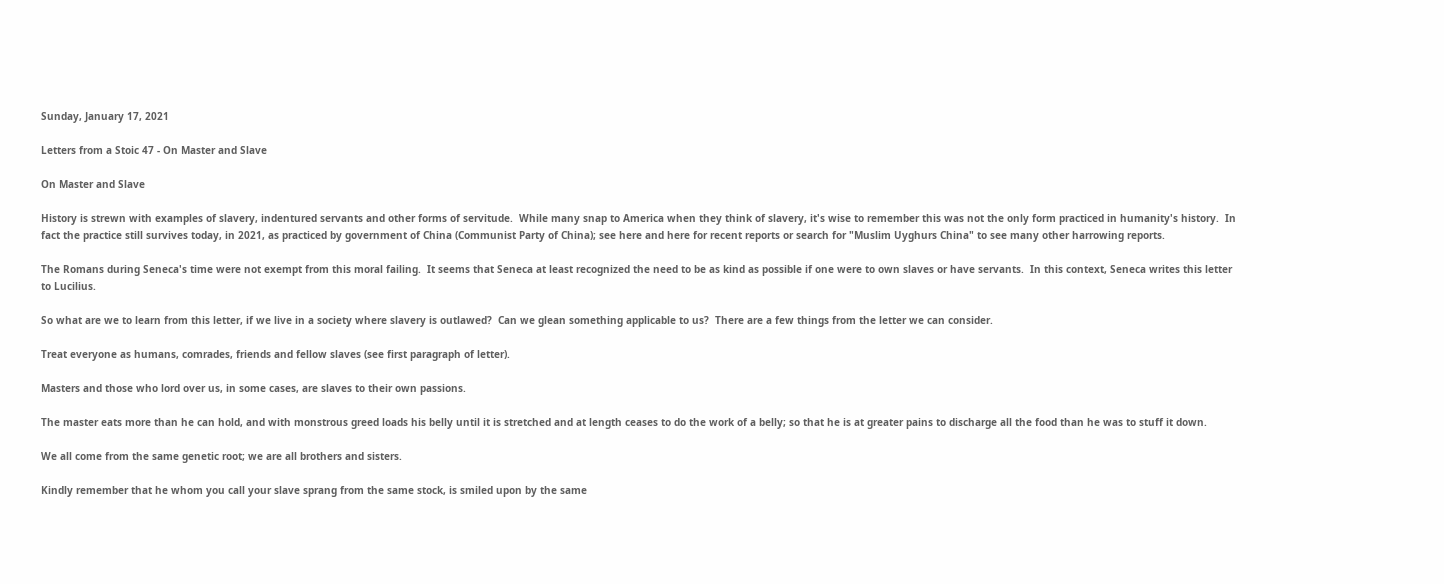Sunday, January 17, 2021

Letters from a Stoic 47 - On Master and Slave

On Master and Slave

History is strewn with examples of slavery, indentured servants and other forms of servitude.  While many snap to America when they think of slavery, it's wise to remember this was not the only form practiced in humanity's history.  In fact the practice still survives today, in 2021, as practiced by government of China (Communist Party of China); see here and here for recent reports or search for "Muslim Uyghurs China" to see many other harrowing reports.

The Romans during Seneca's time were not exempt from this moral failing.  It seems that Seneca at least recognized the need to be as kind as possible if one were to own slaves or have servants.  In this context, Seneca writes this letter to Lucilius.

So what are we to learn from this letter, if we live in a society where slavery is outlawed?  Can we glean something applicable to us?  There are a few things from the letter we can consider.

Treat everyone as humans, comrades, friends and fellow slaves (see first paragraph of letter).

Masters and those who lord over us, in some cases, are slaves to their own passions.

The master eats more than he can hold, and with monstrous greed loads his belly until it is stretched and at length ceases to do the work of a belly; so that he is at greater pains to discharge all the food than he was to stuff it down.

We all come from the same genetic root; we are all brothers and sisters.

Kindly remember that he whom you call your slave sprang from the same stock, is smiled upon by the same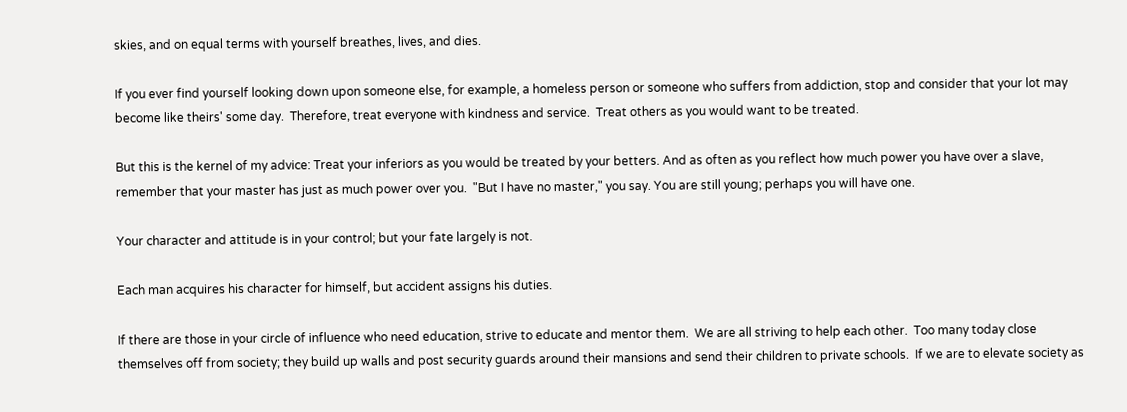skies, and on equal terms with yourself breathes, lives, and dies.

If you ever find yourself looking down upon someone else, for example, a homeless person or someone who suffers from addiction, stop and consider that your lot may become like theirs' some day.  Therefore, treat everyone with kindness and service.  Treat others as you would want to be treated.

But this is the kernel of my advice: Treat your inferiors as you would be treated by your betters. And as often as you reflect how much power you have over a slave, remember that your master has just as much power over you.  "But I have no master," you say. You are still young; perhaps you will have one.

Your character and attitude is in your control; but your fate largely is not.

Each man acquires his character for himself, but accident assigns his duties.

If there are those in your circle of influence who need education, strive to educate and mentor them.  We are all striving to help each other.  Too many today close themselves off from society; they build up walls and post security guards around their mansions and send their children to private schools.  If we are to elevate society as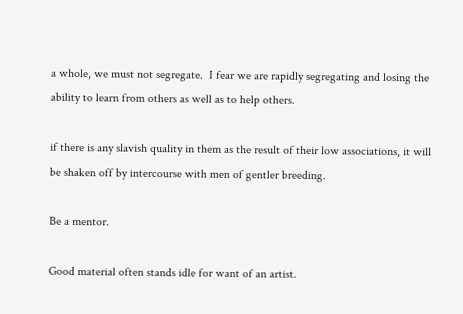a whole, we must not segregate.  I fear we are rapidly segregating and losing the ability to learn from others as well as to help others.

if there is any slavish quality in them as the result of their low associations, it will be shaken off by intercourse with men of gentler breeding.

Be a mentor.

Good material often stands idle for want of an artist.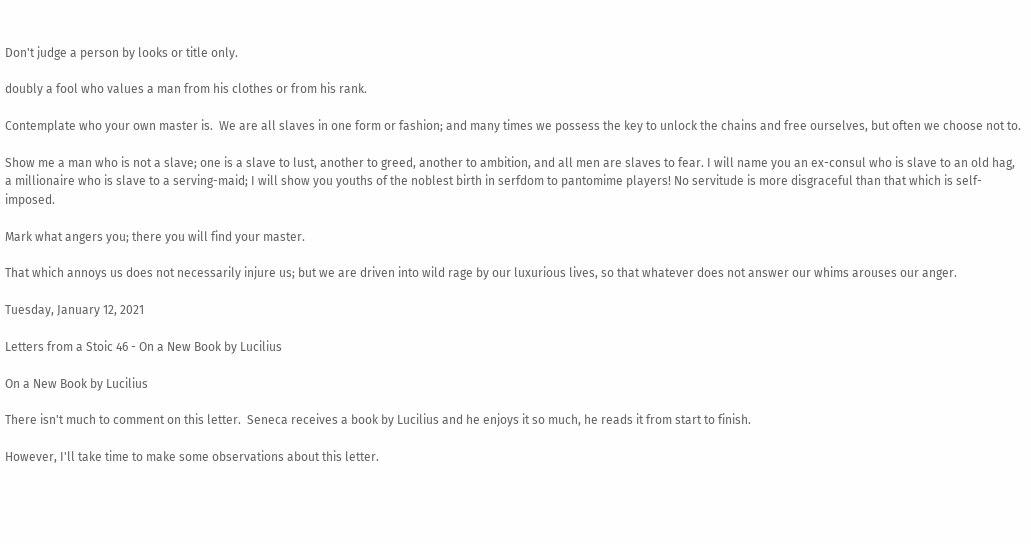Don't judge a person by looks or title only.

doubly a fool who values a man from his clothes or from his rank.

Contemplate who your own master is.  We are all slaves in one form or fashion; and many times we possess the key to unlock the chains and free ourselves, but often we choose not to.

Show me a man who is not a slave; one is a slave to lust, another to greed, another to ambition, and all men are slaves to fear. I will name you an ex-consul who is slave to an old hag, a millionaire who is slave to a serving-maid; I will show you youths of the noblest birth in serfdom to pantomime players! No servitude is more disgraceful than that which is self-imposed.

Mark what angers you; there you will find your master.

That which annoys us does not necessarily injure us; but we are driven into wild rage by our luxurious lives, so that whatever does not answer our whims arouses our anger.

Tuesday, January 12, 2021

Letters from a Stoic 46 - On a New Book by Lucilius

On a New Book by Lucilius

There isn't much to comment on this letter.  Seneca receives a book by Lucilius and he enjoys it so much, he reads it from start to finish.

However, I'll take time to make some observations about this letter.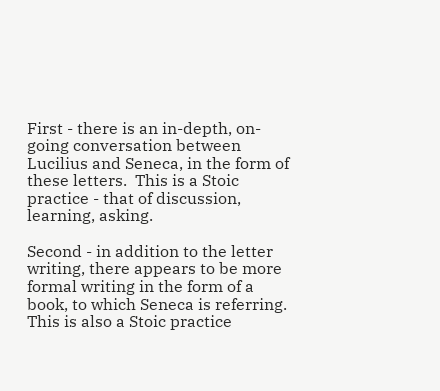First - there is an in-depth, on-going conversation between Lucilius and Seneca, in the form of these letters.  This is a Stoic practice - that of discussion, learning, asking.

Second - in addition to the letter writing, there appears to be more formal writing in the form of a book, to which Seneca is referring.  This is also a Stoic practice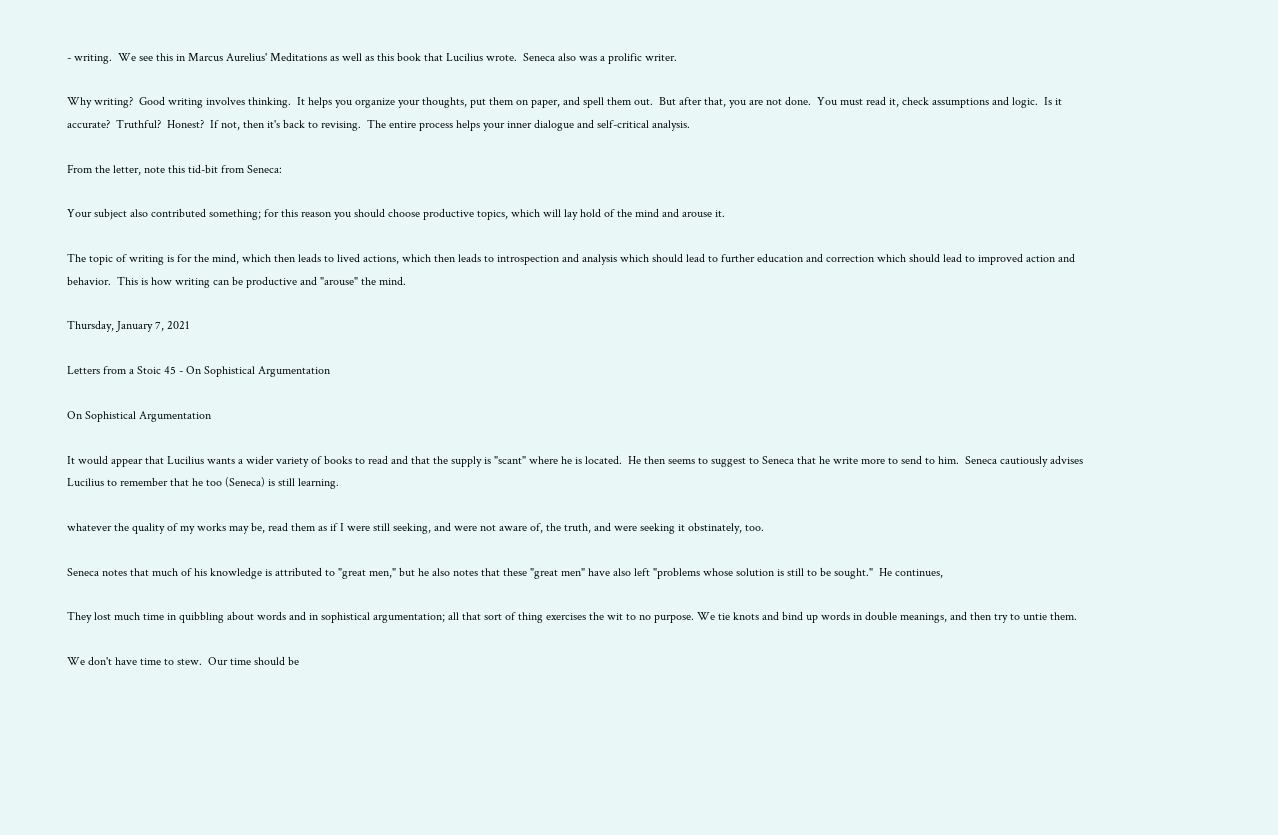- writing.  We see this in Marcus Aurelius' Meditations as well as this book that Lucilius wrote.  Seneca also was a prolific writer.

Why writing?  Good writing involves thinking.  It helps you organize your thoughts, put them on paper, and spell them out.  But after that, you are not done.  You must read it, check assumptions and logic.  Is it accurate?  Truthful?  Honest?  If not, then it's back to revising.  The entire process helps your inner dialogue and self-critical analysis.

From the letter, note this tid-bit from Seneca:

Your subject also contributed something; for this reason you should choose productive topics, which will lay hold of the mind and arouse it.

The topic of writing is for the mind, which then leads to lived actions, which then leads to introspection and analysis which should lead to further education and correction which should lead to improved action and behavior.  This is how writing can be productive and "arouse" the mind.

Thursday, January 7, 2021

Letters from a Stoic 45 - On Sophistical Argumentation

On Sophistical Argumentation

It would appear that Lucilius wants a wider variety of books to read and that the supply is "scant" where he is located.  He then seems to suggest to Seneca that he write more to send to him.  Seneca cautiously advises Lucilius to remember that he too (Seneca) is still learning.

whatever the quality of my works may be, read them as if I were still seeking, and were not aware of, the truth, and were seeking it obstinately, too.

Seneca notes that much of his knowledge is attributed to "great men," but he also notes that these "great men" have also left "problems whose solution is still to be sought."  He continues,

They lost much time in quibbling about words and in sophistical argumentation; all that sort of thing exercises the wit to no purpose. We tie knots and bind up words in double meanings, and then try to untie them.

We don't have time to stew.  Our time should be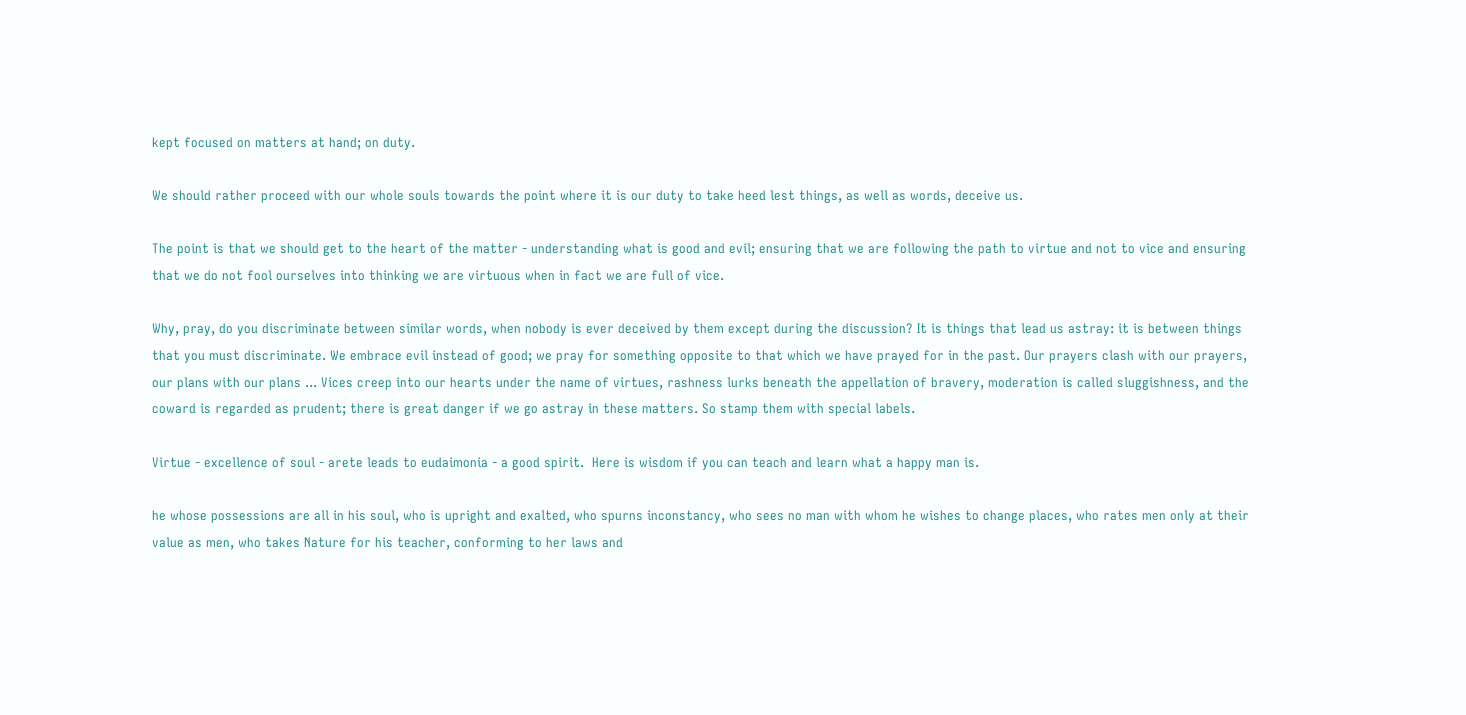kept focused on matters at hand; on duty.

We should rather proceed with our whole souls towards the point where it is our duty to take heed lest things, as well as words, deceive us.

The point is that we should get to the heart of the matter - understanding what is good and evil; ensuring that we are following the path to virtue and not to vice and ensuring that we do not fool ourselves into thinking we are virtuous when in fact we are full of vice.

Why, pray, do you discriminate between similar words, when nobody is ever deceived by them except during the discussion? It is things that lead us astray: it is between things that you must discriminate. We embrace evil instead of good; we pray for something opposite to that which we have prayed for in the past. Our prayers clash with our prayers, our plans with our plans ... Vices creep into our hearts under the name of virtues, rashness lurks beneath the appellation of bravery, moderation is called sluggishness, and the coward is regarded as prudent; there is great danger if we go astray in these matters. So stamp them with special labels.

Virtue - excellence of soul - arete leads to eudaimonia - a good spirit.  Here is wisdom if you can teach and learn what a happy man is.

he whose possessions are all in his soul, who is upright and exalted, who spurns inconstancy, who sees no man with whom he wishes to change places, who rates men only at their value as men, who takes Nature for his teacher, conforming to her laws and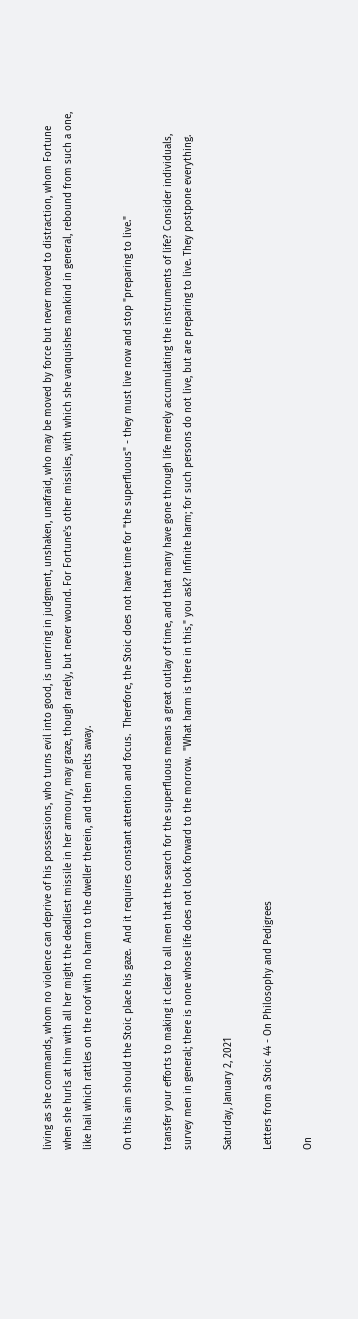living as she commands, whom no violence can deprive of his possessions, who turns evil into good, is unerring in judgment, unshaken, unafraid, who may be moved by force but never moved to distraction, whom Fortune when she hurls at him with all her might the deadliest missile in her armoury, may graze, though rarely, but never wound. For Fortune's other missiles, with which she vanquishes mankind in general, rebound from such a one, like hail which rattles on the roof with no harm to the dweller therein, and then melts away.

On this aim should the Stoic place his gaze.  And it requires constant attention and focus.  Therefore, the Stoic does not have time for "the superfluous" - they must live now and stop "preparing to live."

transfer your efforts to making it clear to all men that the search for the superfluous means a great outlay of time, and that many have gone through life merely accumulating the instruments of life? Consider individuals, survey men in general; there is none whose life does not look forward to the morrow.  "What harm is there in this," you ask? Infinite harm; for such persons do not live, but are preparing to live. They postpone everything.

Saturday, January 2, 2021

Letters from a Stoic 44 - On Philosophy and Pedigrees

On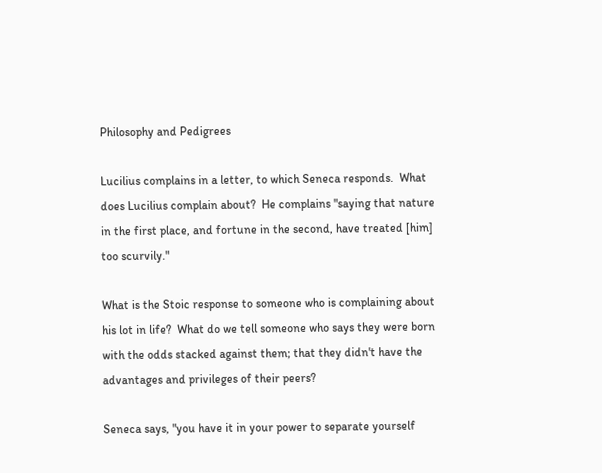Philosophy and Pedigrees

Lucilius complains in a letter, to which Seneca responds.  What does Lucilius complain about?  He complains "saying that nature in the first place, and fortune in the second, have treated [him] too scurvily."

What is the Stoic response to someone who is complaining about his lot in life?  What do we tell someone who says they were born with the odds stacked against them; that they didn't have the advantages and privileges of their peers?

Seneca says, "you have it in your power to separate yourself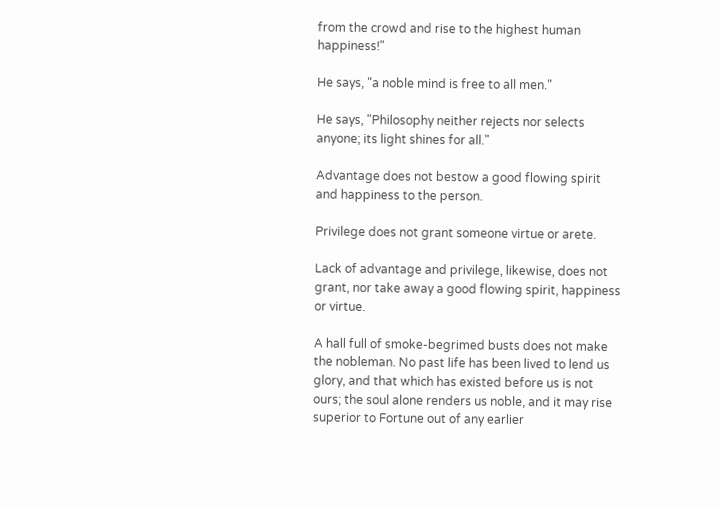from the crowd and rise to the highest human happiness!"

He says, "a noble mind is free to all men."

He says, "Philosophy neither rejects nor selects anyone; its light shines for all."

Advantage does not bestow a good flowing spirit and happiness to the person.

Privilege does not grant someone virtue or arete.

Lack of advantage and privilege, likewise, does not grant, nor take away a good flowing spirit, happiness or virtue.

A hall full of smoke-begrimed busts does not make the nobleman. No past life has been lived to lend us glory, and that which has existed before us is not ours; the soul alone renders us noble, and it may rise superior to Fortune out of any earlier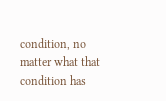condition, no matter what that condition has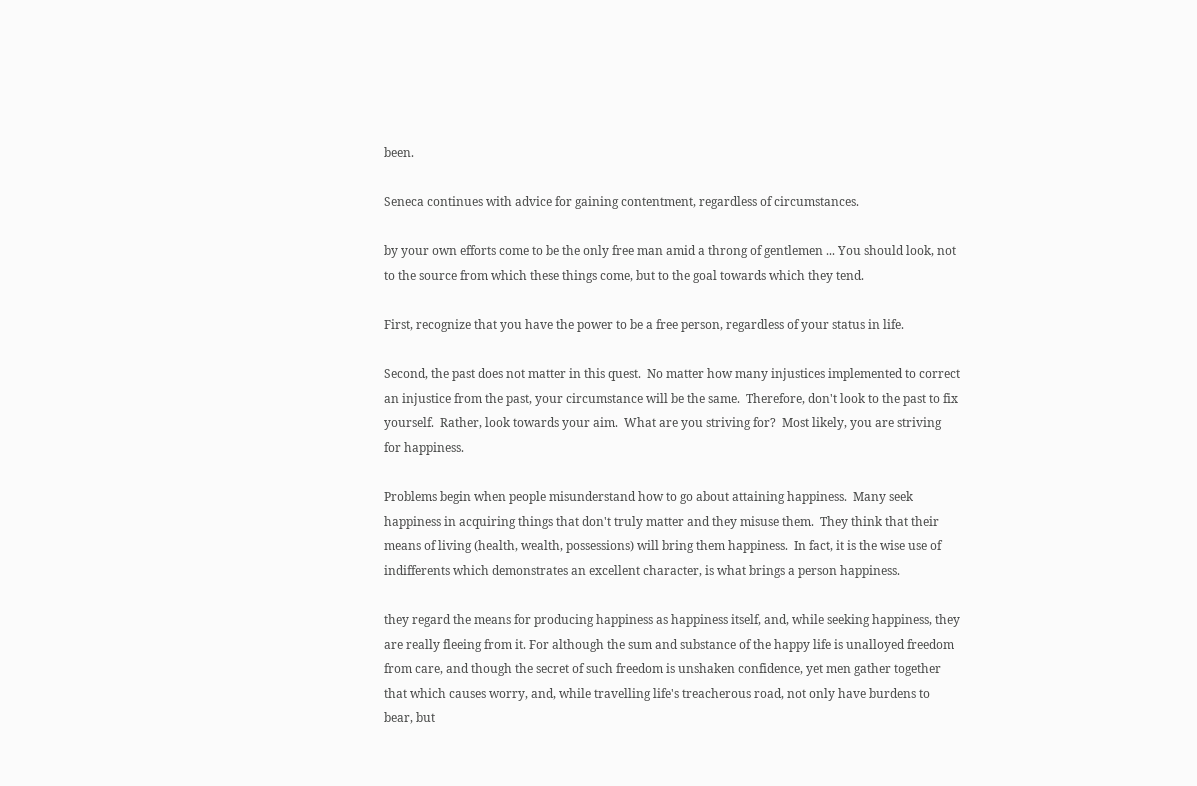been.

Seneca continues with advice for gaining contentment, regardless of circumstances.

by your own efforts come to be the only free man amid a throng of gentlemen ... You should look, not to the source from which these things come, but to the goal towards which they tend.

First, recognize that you have the power to be a free person, regardless of your status in life.

Second, the past does not matter in this quest.  No matter how many injustices implemented to correct an injustice from the past, your circumstance will be the same.  Therefore, don't look to the past to fix yourself.  Rather, look towards your aim.  What are you striving for?  Most likely, you are striving for happiness.

Problems begin when people misunderstand how to go about attaining happiness.  Many seek happiness in acquiring things that don't truly matter and they misuse them.  They think that their means of living (health, wealth, possessions) will bring them happiness.  In fact, it is the wise use of indifferents which demonstrates an excellent character, is what brings a person happiness.

they regard the means for producing happiness as happiness itself, and, while seeking happiness, they are really fleeing from it. For although the sum and substance of the happy life is unalloyed freedom from care, and though the secret of such freedom is unshaken confidence, yet men gather together that which causes worry, and, while travelling life's treacherous road, not only have burdens to bear, but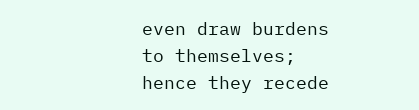even draw burdens to themselves; hence they recede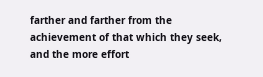farther and farther from the achievement of that which they seek, and the more effort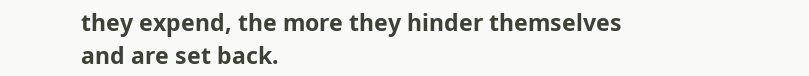they expend, the more they hinder themselves and are set back.